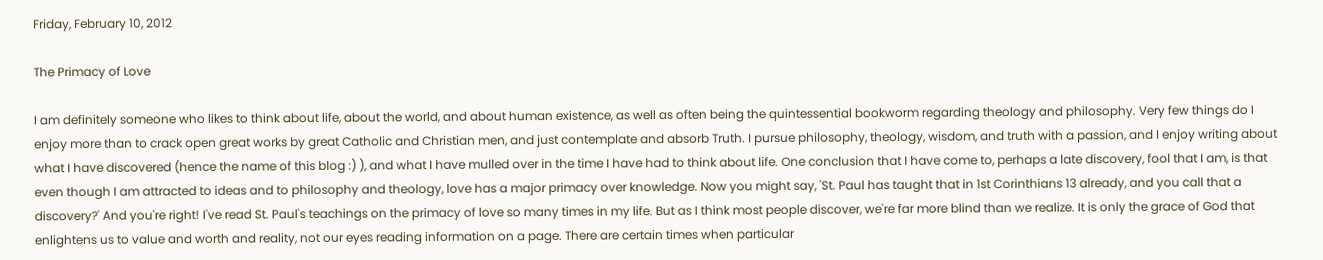Friday, February 10, 2012

The Primacy of Love

I am definitely someone who likes to think about life, about the world, and about human existence, as well as often being the quintessential bookworm regarding theology and philosophy. Very few things do I enjoy more than to crack open great works by great Catholic and Christian men, and just contemplate and absorb Truth. I pursue philosophy, theology, wisdom, and truth with a passion, and I enjoy writing about what I have discovered (hence the name of this blog :) ), and what I have mulled over in the time I have had to think about life. One conclusion that I have come to, perhaps a late discovery, fool that I am, is that even though I am attracted to ideas and to philosophy and theology, love has a major primacy over knowledge. Now you might say, 'St. Paul has taught that in 1st Corinthians 13 already, and you call that a discovery?' And you're right! I've read St. Paul's teachings on the primacy of love so many times in my life. But as I think most people discover, we're far more blind than we realize. It is only the grace of God that enlightens us to value and worth and reality, not our eyes reading information on a page. There are certain times when particular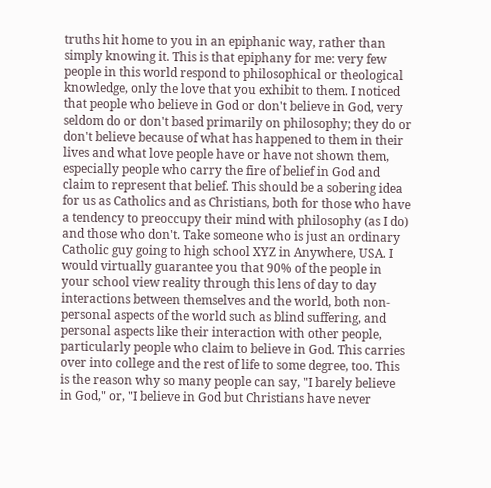truths hit home to you in an epiphanic way, rather than simply knowing it. This is that epiphany for me: very few people in this world respond to philosophical or theological knowledge, only the love that you exhibit to them. I noticed that people who believe in God or don't believe in God, very seldom do or don't based primarily on philosophy; they do or don't believe because of what has happened to them in their lives and what love people have or have not shown them, especially people who carry the fire of belief in God and claim to represent that belief. This should be a sobering idea for us as Catholics and as Christians, both for those who have a tendency to preoccupy their mind with philosophy (as I do) and those who don't. Take someone who is just an ordinary Catholic guy going to high school XYZ in Anywhere, USA. I would virtually guarantee you that 90% of the people in your school view reality through this lens of day to day interactions between themselves and the world, both non-personal aspects of the world such as blind suffering, and personal aspects like their interaction with other people, particularly people who claim to believe in God. This carries over into college and the rest of life to some degree, too. This is the reason why so many people can say, "I barely believe in God," or, "I believe in God but Christians have never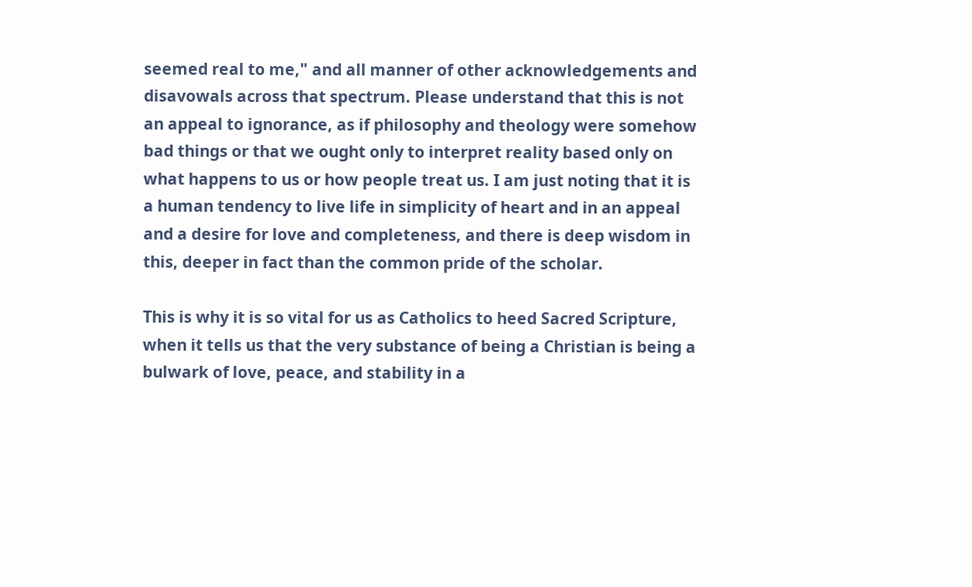seemed real to me," and all manner of other acknowledgements and disavowals across that spectrum. Please understand that this is not an appeal to ignorance, as if philosophy and theology were somehow bad things or that we ought only to interpret reality based only on what happens to us or how people treat us. I am just noting that it is a human tendency to live life in simplicity of heart and in an appeal and a desire for love and completeness, and there is deep wisdom in this, deeper in fact than the common pride of the scholar.

This is why it is so vital for us as Catholics to heed Sacred Scripture, when it tells us that the very substance of being a Christian is being a bulwark of love, peace, and stability in a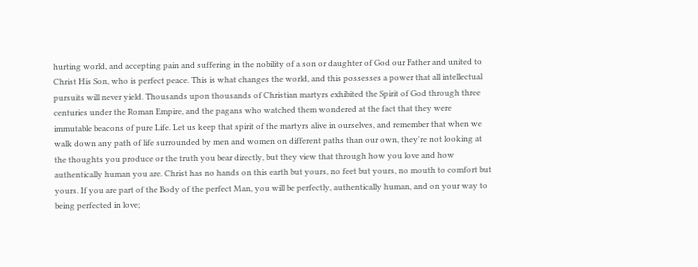hurting world, and accepting pain and suffering in the nobility of a son or daughter of God our Father and united to Christ His Son, who is perfect peace. This is what changes the world, and this possesses a power that all intellectual pursuits will never yield. Thousands upon thousands of Christian martyrs exhibited the Spirit of God through three centuries under the Roman Empire, and the pagans who watched them wondered at the fact that they were immutable beacons of pure Life. Let us keep that spirit of the martyrs alive in ourselves, and remember that when we walk down any path of life surrounded by men and women on different paths than our own, they're not looking at the thoughts you produce or the truth you bear directly, but they view that through how you love and how authentically human you are. Christ has no hands on this earth but yours, no feet but yours, no mouth to comfort but yours. If you are part of the Body of the perfect Man, you will be perfectly, authentically human, and on your way to being perfected in love;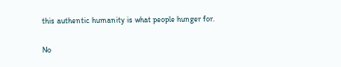this authentic humanity is what people hunger for.

No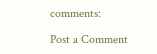comments:

Post a Comment